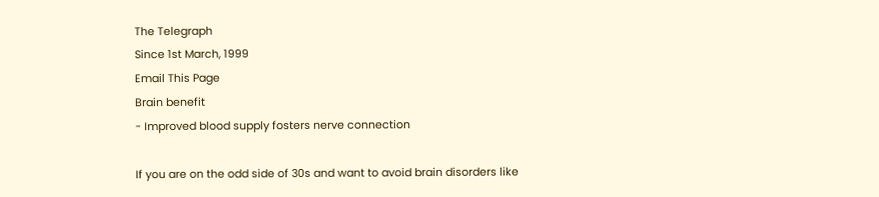The Telegraph
Since 1st March, 1999
Email This Page
Brain benefit
- Improved blood supply fosters nerve connection

If you are on the odd side of 30s and want to avoid brain disorders like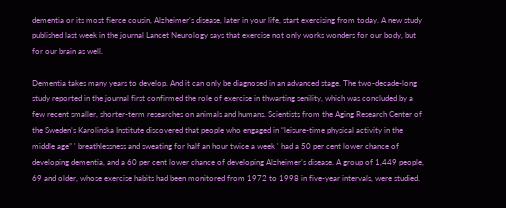dementia or its most fierce cousin, Alzheimer’s disease, later in your life, start exercising from today. A new study published last week in the journal Lancet Neurology says that exercise not only works wonders for our body, but for our brain as well.

Dementia takes many years to develop. And it can only be diagnosed in an advanced stage. The two-decade-long study reported in the journal first confirmed the role of exercise in thwarting senility, which was concluded by a few recent smaller, shorter-term researches on animals and humans. Scientists from the Aging Research Center of the Sweden’s Karolinska Institute discovered that people who engaged in “leisure-time physical activity in the middle age” ' breathlessness and sweating for half an hour twice a week ' had a 50 per cent lower chance of developing dementia, and a 60 per cent lower chance of developing Alzheimer’s disease. A group of 1,449 people, 69 and older, whose exercise habits had been monitored from 1972 to 1998 in five-year intervals, were studied.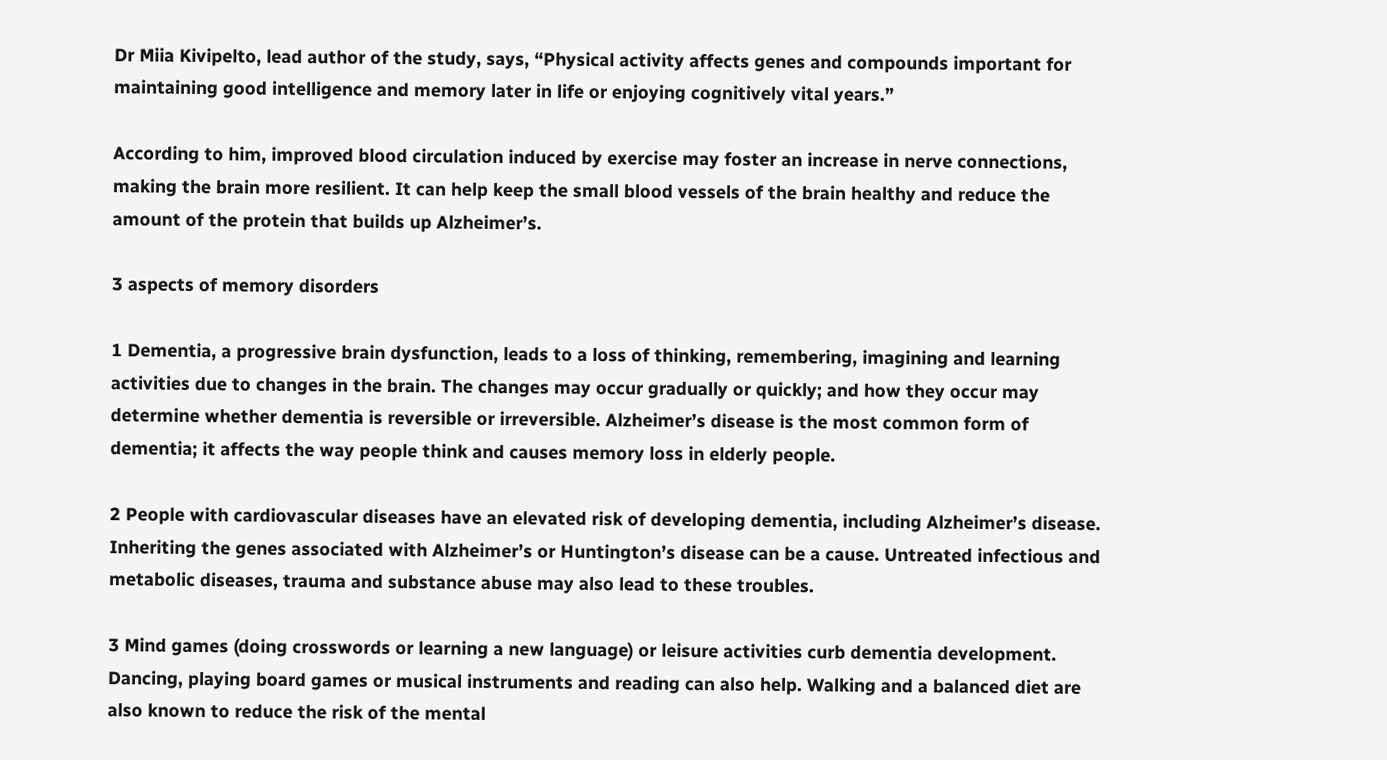Dr Miia Kivipelto, lead author of the study, says, “Physical activity affects genes and compounds important for maintaining good intelligence and memory later in life or enjoying cognitively vital years.”

According to him, improved blood circulation induced by exercise may foster an increase in nerve connections, making the brain more resilient. It can help keep the small blood vessels of the brain healthy and reduce the amount of the protein that builds up Alzheimer’s.

3 aspects of memory disorders

1 Dementia, a progressive brain dysfunction, leads to a loss of thinking, remembering, imagining and learning activities due to changes in the brain. The changes may occur gradually or quickly; and how they occur may determine whether dementia is reversible or irreversible. Alzheimer’s disease is the most common form of dementia; it affects the way people think and causes memory loss in elderly people.

2 People with cardiovascular diseases have an elevated risk of developing dementia, including Alzheimer’s disease. Inheriting the genes associated with Alzheimer’s or Huntington’s disease can be a cause. Untreated infectious and metabolic diseases, trauma and substance abuse may also lead to these troubles.

3 Mind games (doing crosswords or learning a new language) or leisure activities curb dementia development. Dancing, playing board games or musical instruments and reading can also help. Walking and a balanced diet are also known to reduce the risk of the mental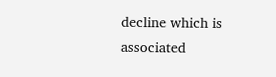decline which is associated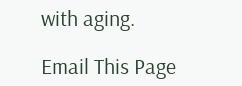with aging.

Email This Page